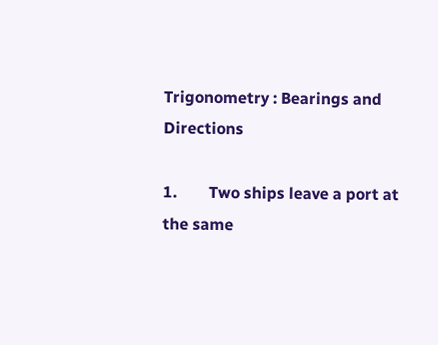Trigonometry : Bearings and Directions

1.        Two ships leave a port at the same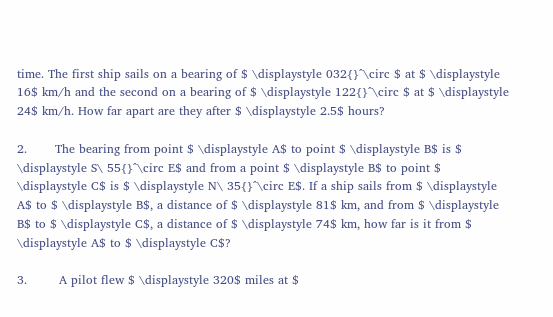time. The first ship sails on a bearing of $ \displaystyle 032{}^\circ $ at $ \displaystyle 16$ km/h and the second on a bearing of $ \displaystyle 122{}^\circ $ at $ \displaystyle 24$ km/h. How far apart are they after $ \displaystyle 2.5$ hours?

2.       The bearing from point $ \displaystyle A$ to point $ \displaystyle B$ is $ \displaystyle S\ 55{}^\circ E$ and from a point $ \displaystyle B$ to point $ \displaystyle C$ is $ \displaystyle N\ 35{}^\circ E$. If a ship sails from $ \displaystyle A$ to $ \displaystyle B$, a distance of $ \displaystyle 81$ km, and from $ \displaystyle B$ to $ \displaystyle C$, a distance of $ \displaystyle 74$ km, how far is it from $ \displaystyle A$ to $ \displaystyle C$?

3.        A pilot flew $ \displaystyle 320$ miles at $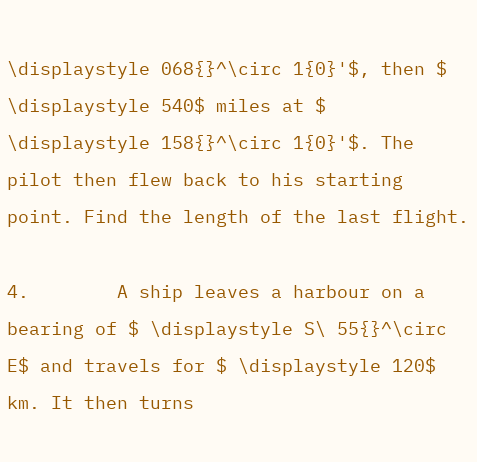\displaystyle 068{}^\circ 1{0}'$, then $ \displaystyle 540$ miles at $ \displaystyle 158{}^\circ 1{0}'$. The pilot then flew back to his starting point. Find the length of the last flight.

4.        A ship leaves a harbour on a bearing of $ \displaystyle S\ 55{}^\circ E$ and travels for $ \displaystyle 120$ km. It then turns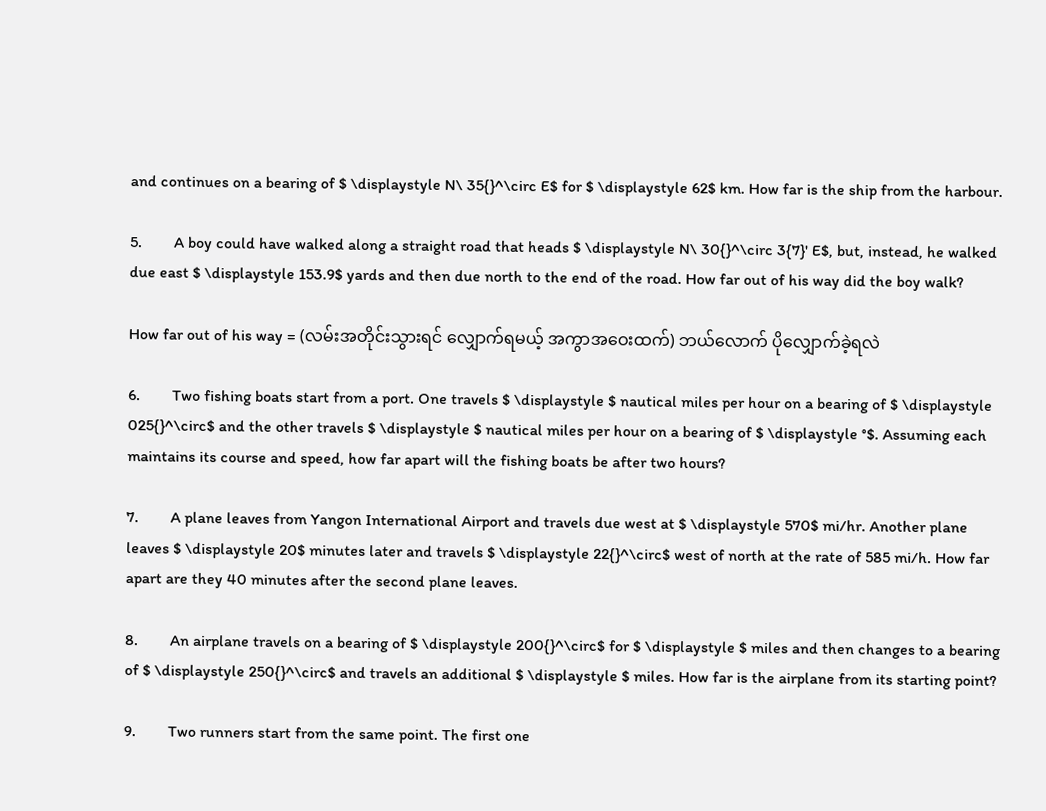and continues on a bearing of $ \displaystyle N\ 35{}^\circ E$ for $ \displaystyle 62$ km. How far is the ship from the harbour.

5.        A boy could have walked along a straight road that heads $ \displaystyle N\ 30{}^\circ 3{7}' E$, but, instead, he walked due east $ \displaystyle 153.9$ yards and then due north to the end of the road. How far out of his way did the boy walk?

How far out of his way = (လမ်းအတိုင်းသွားရင် လျှောက်ရမယ့် အကွာအဝေးထက်) ဘယ်လောက် ပိုလျှောက်ခဲ့ရလဲ

6.        Two fishing boats start from a port. One travels $ \displaystyle $ nautical miles per hour on a bearing of $ \displaystyle 025{}^\circ$ and the other travels $ \displaystyle $ nautical miles per hour on a bearing of $ \displaystyle °$. Assuming each maintains its course and speed, how far apart will the fishing boats be after two hours?

7.        A plane leaves from Yangon International Airport and travels due west at $ \displaystyle 570$ mi/hr. Another plane leaves $ \displaystyle 20$ minutes later and travels $ \displaystyle 22{}^\circ$ west of north at the rate of 585 mi/h. How far apart are they 40 minutes after the second plane leaves.

8.        An airplane travels on a bearing of $ \displaystyle 200{}^\circ$ for $ \displaystyle $ miles and then changes to a bearing of $ \displaystyle 250{}^\circ$ and travels an additional $ \displaystyle $ miles. How far is the airplane from its starting point?

9.        Two runners start from the same point. The first one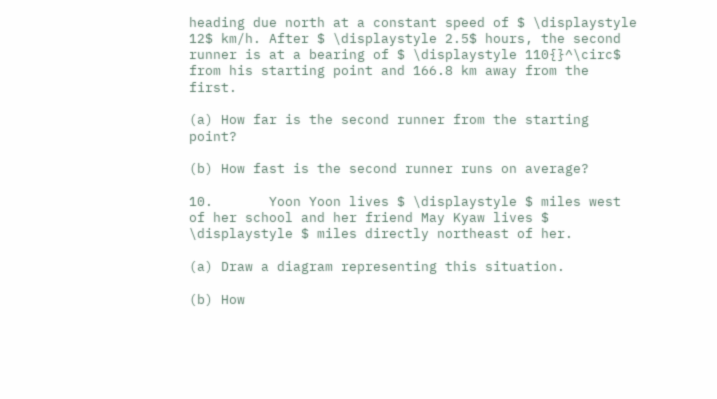heading due north at a constant speed of $ \displaystyle 12$ km/h. After $ \displaystyle 2.5$ hours, the second runner is at a bearing of $ \displaystyle 110{}^\circ$ from his starting point and 166.8 km away from the first.

(a) How far is the second runner from the starting point?

(b) How fast is the second runner runs on average?

10.       Yoon Yoon lives $ \displaystyle $ miles west of her school and her friend May Kyaw lives $ \displaystyle $ miles directly northeast of her.

(a) Draw a diagram representing this situation.

(b) How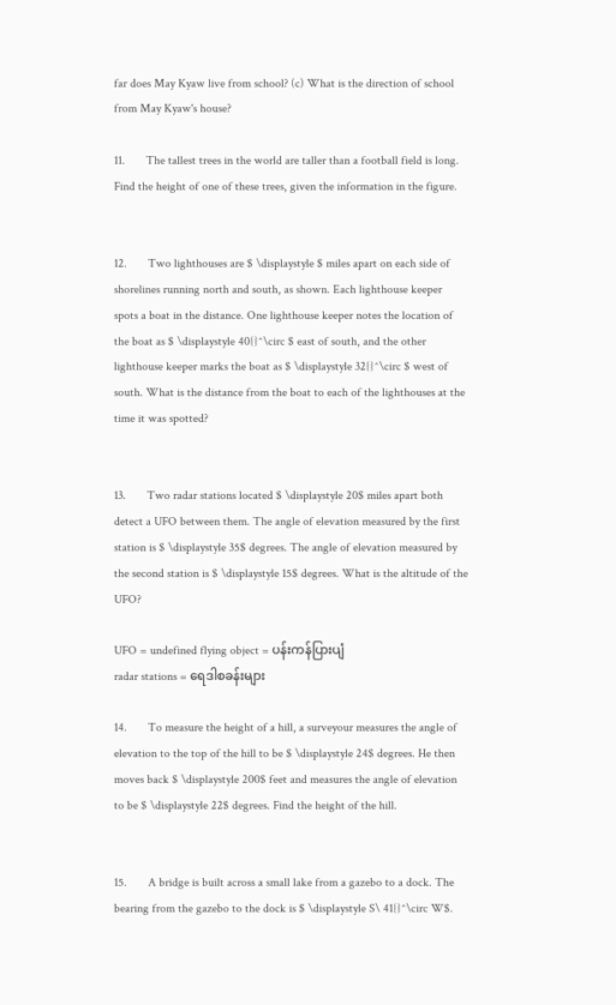far does May Kyaw live from school? (c) What is the direction of school from May Kyaw's house?

11.       The tallest trees in the world are taller than a football field is long. Find the height of one of these trees, given the information in the figure.


12.       Two lighthouses are $ \displaystyle $ miles apart on each side of shorelines running north and south, as shown. Each lighthouse keeper spots a boat in the distance. One lighthouse keeper notes the location of the boat as $ \displaystyle 40{}^\circ $ east of south, and the other lighthouse keeper marks the boat as $ \displaystyle 32{}^\circ $ west of south. What is the distance from the boat to each of the lighthouses at the time it was spotted?


13.       Two radar stations located $ \displaystyle 20$ miles apart both detect a UFO between them. The angle of elevation measured by the first station is $ \displaystyle 35$ degrees. The angle of elevation measured by the second station is $ \displaystyle 15$ degrees. What is the altitude of the UFO?

UFO = undefined flying object = ပန်းကန်ပြားပျံ
radar stations = ရေဒါစခန်းများ

14.       To measure the height of a hill, a surveyour measures the angle of elevation to the top of the hill to be $ \displaystyle 24$ degrees. He then moves back $ \displaystyle 200$ feet and measures the angle of elevation to be $ \displaystyle 22$ degrees. Find the height of the hill.


15.       A bridge is built across a small lake from a gazebo to a dock. The bearing from the gazebo to the dock is $ \displaystyle S\ 41{}^\circ W$.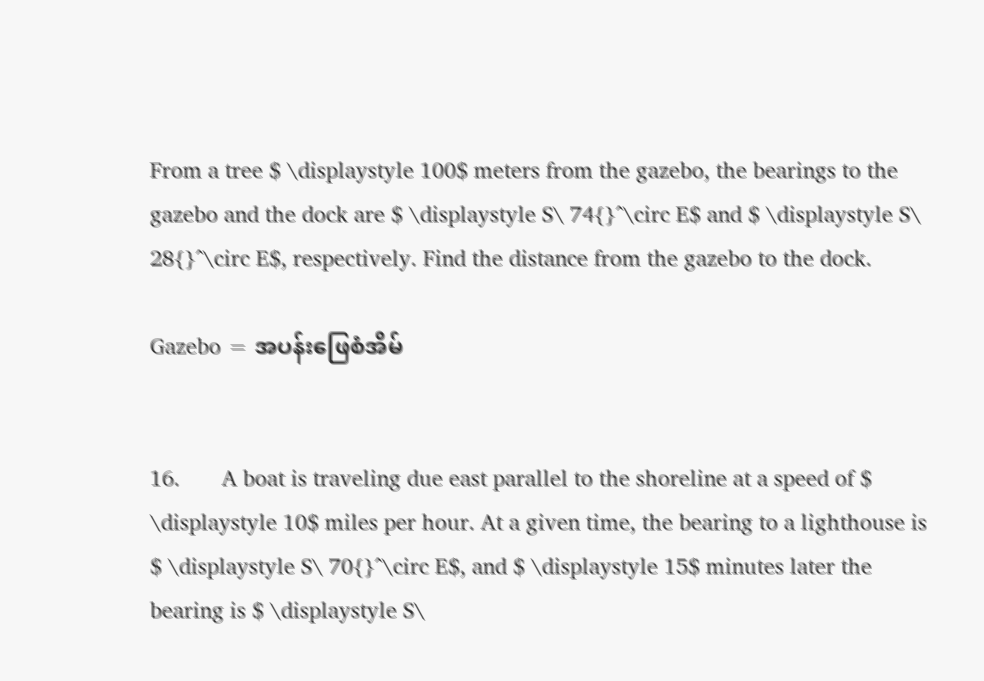From a tree $ \displaystyle 100$ meters from the gazebo, the bearings to the gazebo and the dock are $ \displaystyle S\ 74{}^\circ E$ and $ \displaystyle S\ 28{}^\circ E$, respectively. Find the distance from the gazebo to the dock.

Gazebo = အပန်းဖြေစံအိမ်


16.       A boat is traveling due east parallel to the shoreline at a speed of $ \displaystyle 10$ miles per hour. At a given time, the bearing to a lighthouse is $ \displaystyle S\ 70{}^\circ E$, and $ \displaystyle 15$ minutes later the bearing is $ \displaystyle S\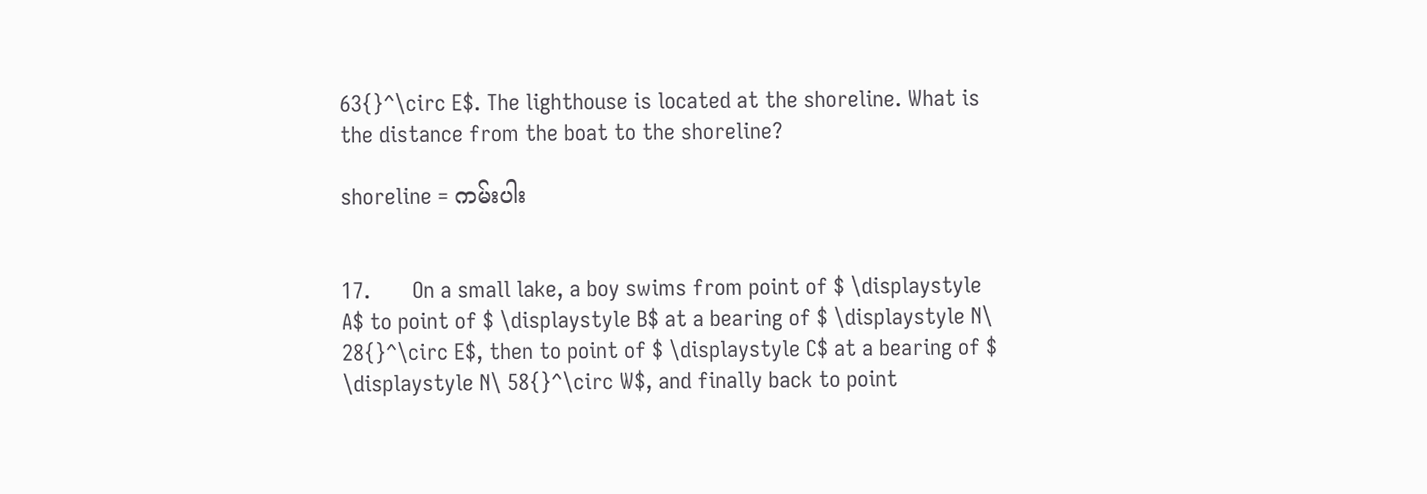63{}^\circ E$. The lighthouse is located at the shoreline. What is the distance from the boat to the shoreline?

shoreline = ကမ်းပါး


17.       On a small lake, a boy swims from point of $ \displaystyle A$ to point of $ \displaystyle B$ at a bearing of $ \displaystyle N\ 28{}^\circ E$, then to point of $ \displaystyle C$ at a bearing of $ \displaystyle N\ 58{}^\circ W$, and finally back to point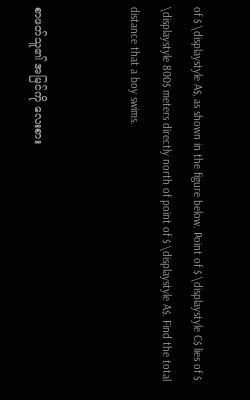of $ \displaystyle A$, as shown in the figure below. Point of $ \displaystyle C$ lies of $ \displaystyle 800$ meters directly north of point of $ \displaystyle A$. Find the total distance that a boy swims.


စာဖတ်သူ၏ အမြင်ကို လေးစား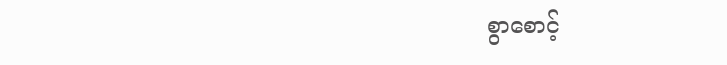စွာစောင့်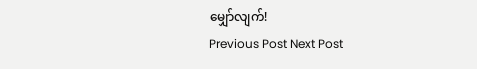မျှော်လျက်!
Previous Post Next Post